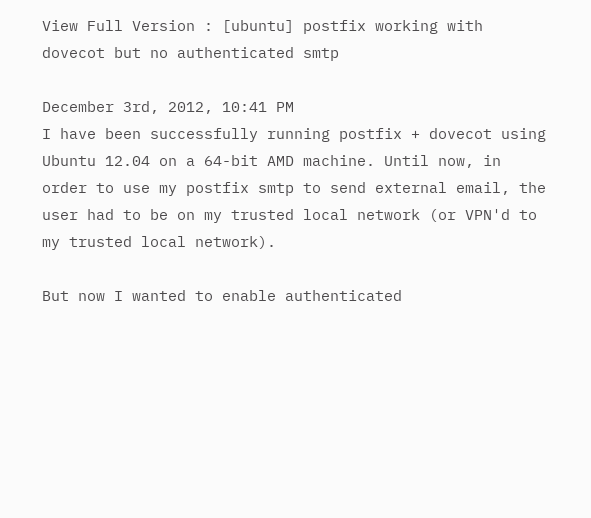View Full Version : [ubuntu] postfix working with dovecot but no authenticated smtp

December 3rd, 2012, 10:41 PM
I have been successfully running postfix + dovecot using Ubuntu 12.04 on a 64-bit AMD machine. Until now, in order to use my postfix smtp to send external email, the user had to be on my trusted local network (or VPN'd to my trusted local network).

But now I wanted to enable authenticated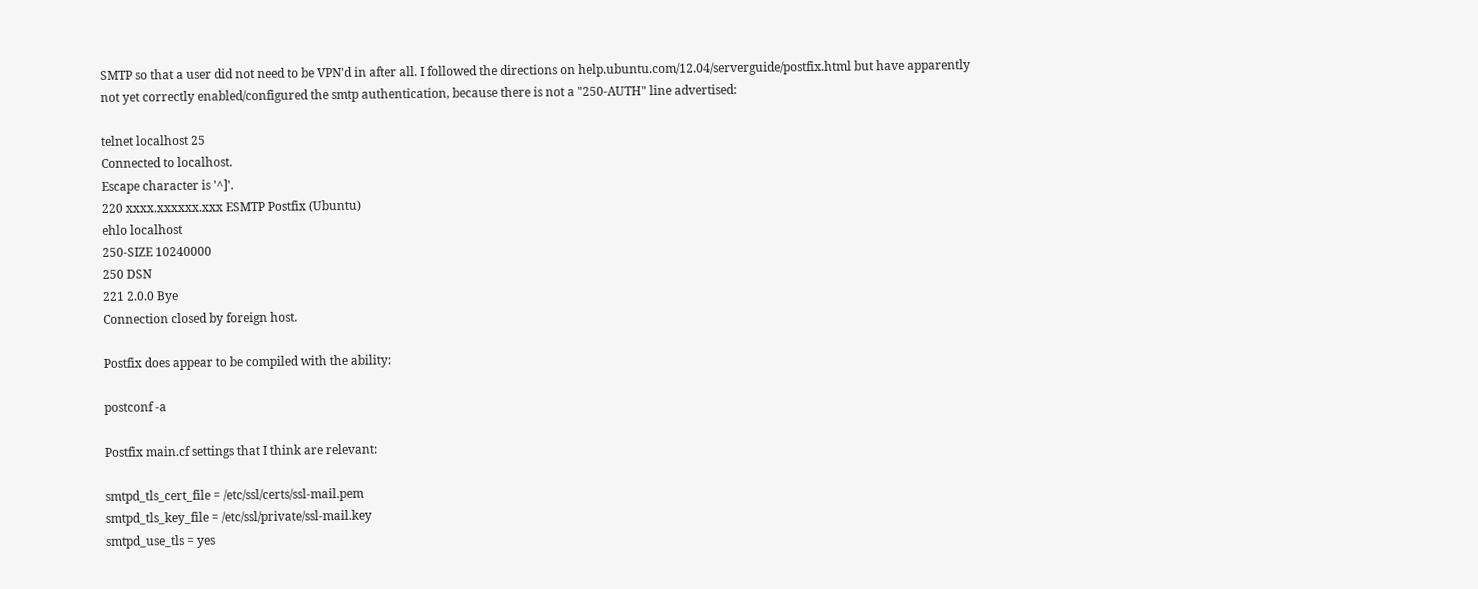SMTP so that a user did not need to be VPN'd in after all. I followed the directions on help.ubuntu.com/12.04/serverguide/postfix.html but have apparently not yet correctly enabled/configured the smtp authentication, because there is not a "250-AUTH" line advertised:

telnet localhost 25
Connected to localhost.
Escape character is '^]'.
220 xxxx.xxxxxx.xxx ESMTP Postfix (Ubuntu)
ehlo localhost
250-SIZE 10240000
250 DSN
221 2.0.0 Bye
Connection closed by foreign host.

Postfix does appear to be compiled with the ability:

postconf -a

Postfix main.cf settings that I think are relevant:

smtpd_tls_cert_file = /etc/ssl/certs/ssl-mail.pem
smtpd_tls_key_file = /etc/ssl/private/ssl-mail.key
smtpd_use_tls = yes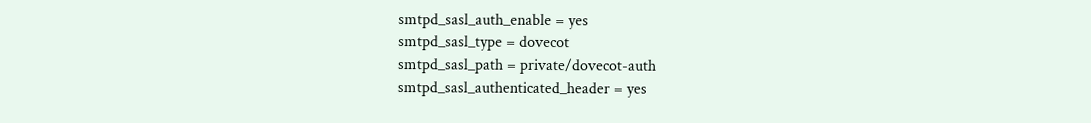smtpd_sasl_auth_enable = yes
smtpd_sasl_type = dovecot
smtpd_sasl_path = private/dovecot-auth
smtpd_sasl_authenticated_header = yes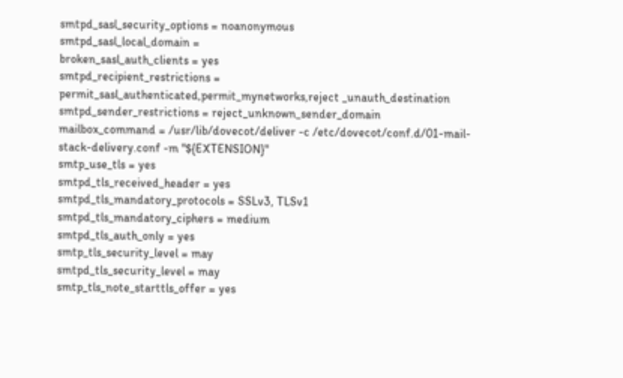smtpd_sasl_security_options = noanonymous
smtpd_sasl_local_domain =
broken_sasl_auth_clients = yes
smtpd_recipient_restrictions = permit_sasl_authenticated,permit_mynetworks,reject _unauth_destination
smtpd_sender_restrictions = reject_unknown_sender_domain
mailbox_command = /usr/lib/dovecot/deliver -c /etc/dovecot/conf.d/01-mail-stack-delivery.conf -m "${EXTENSION}"
smtp_use_tls = yes
smtpd_tls_received_header = yes
smtpd_tls_mandatory_protocols = SSLv3, TLSv1
smtpd_tls_mandatory_ciphers = medium
smtpd_tls_auth_only = yes
smtp_tls_security_level = may
smtpd_tls_security_level = may
smtp_tls_note_starttls_offer = yes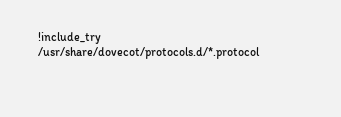!include_try /usr/share/dovecot/protocols.d/*.protocol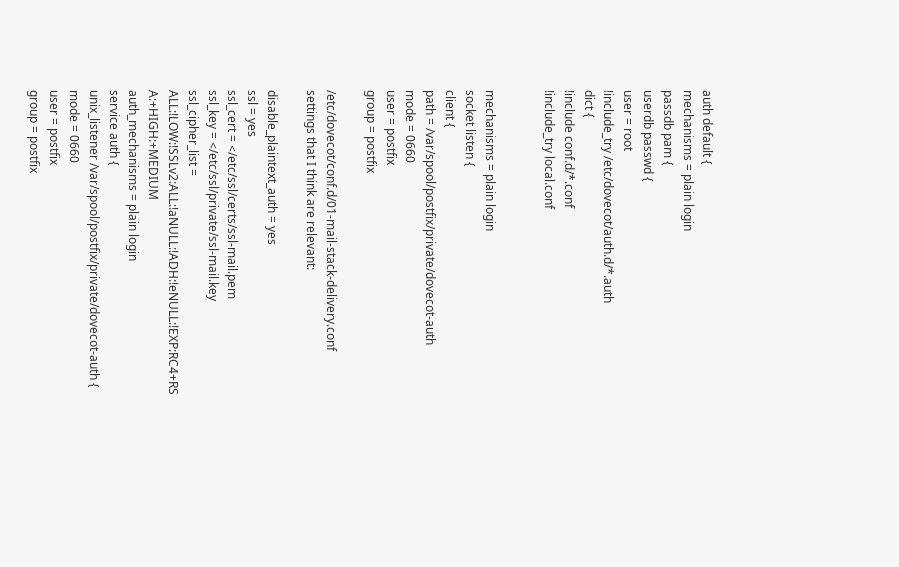auth default {
mechanisms = plain login
passdb pam {
userdb passwd {
user = root
!include_try /etc/dovecot/auth.d/*.auth
dict {
!include conf.d/*.conf
!include_try local.conf


mechanisms = plain login
socket listen {
client {
path = /var/spool/postfix/private/dovecot-auth
mode = 0660
user = postfix
group = postfix

/etc/dovecot/conf.d/01-mail-stack-delivery.conf settings that I think are relevant:

disable_plaintext_auth = yes
ssl = yes
ssl_cert = </etc/ssl/certs/ssl-mail.pem
ssl_key = </etc/ssl/private/ssl-mail.key
ssl_cipher_list = ALL:!LOW:!SSLv2:ALL:!aNULL:!ADH:!eNULL:!EXP:RC4+RS A:+HIGH:+MEDIUM
auth_mechanisms = plain login
service auth {
unix_listener /var/spool/postfix/private/dovecot-auth {
mode = 0660
user = postfix
group = postfix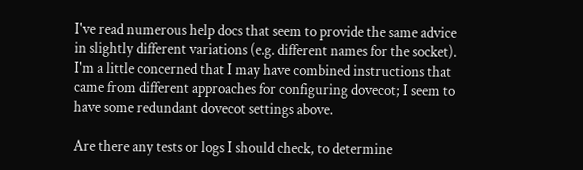I've read numerous help docs that seem to provide the same advice in slightly different variations (e.g. different names for the socket). I'm a little concerned that I may have combined instructions that came from different approaches for configuring dovecot; I seem to have some redundant dovecot settings above.

Are there any tests or logs I should check, to determine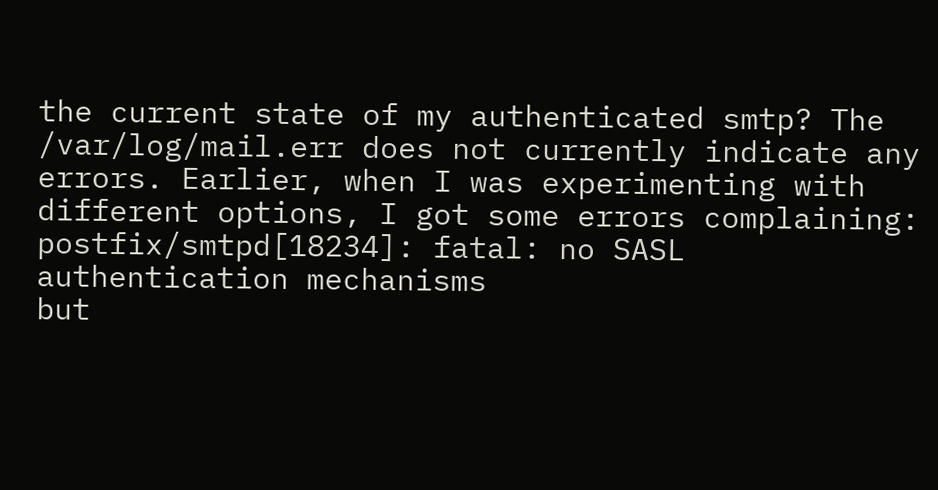the current state of my authenticated smtp? The /var/log/mail.err does not currently indicate any errors. Earlier, when I was experimenting with different options, I got some errors complaining:
postfix/smtpd[18234]: fatal: no SASL authentication mechanisms
but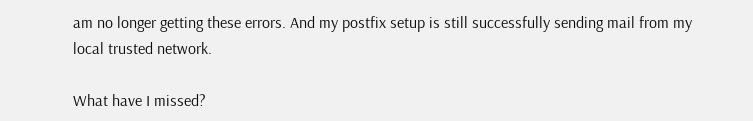am no longer getting these errors. And my postfix setup is still successfully sending mail from my local trusted network.

What have I missed?